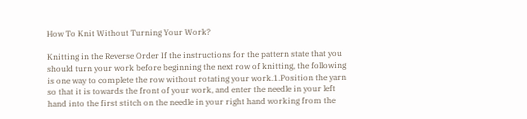How To Knit Without Turning Your Work?

Knitting in the Reverse Order If the instructions for the pattern state that you should turn your work before beginning the next row of knitting, the following is one way to complete the row without rotating your work.1.Position the yarn so that it is towards the front of your work, and enter the needle in your left hand into the first stitch on the needle in your right hand working from the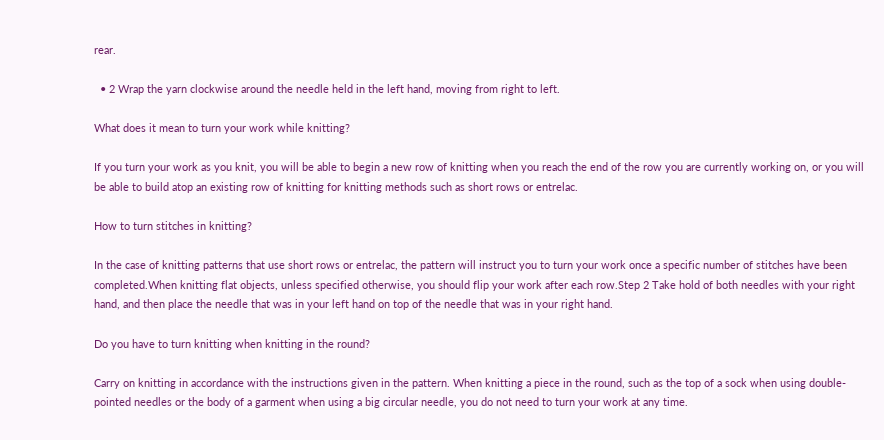rear.

  • 2 Wrap the yarn clockwise around the needle held in the left hand, moving from right to left.

What does it mean to turn your work while knitting?

If you turn your work as you knit, you will be able to begin a new row of knitting when you reach the end of the row you are currently working on, or you will be able to build atop an existing row of knitting for knitting methods such as short rows or entrelac.

How to turn stitches in knitting?

In the case of knitting patterns that use short rows or entrelac, the pattern will instruct you to turn your work once a specific number of stitches have been completed.When knitting flat objects, unless specified otherwise, you should flip your work after each row.Step 2 Take hold of both needles with your right hand, and then place the needle that was in your left hand on top of the needle that was in your right hand.

Do you have to turn knitting when knitting in the round?

Carry on knitting in accordance with the instructions given in the pattern. When knitting a piece in the round, such as the top of a sock when using double-pointed needles or the body of a garment when using a big circular needle, you do not need to turn your work at any time.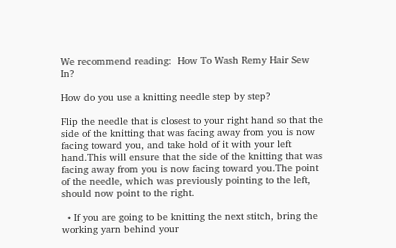We recommend reading:  How To Wash Remy Hair Sew In?

How do you use a knitting needle step by step?

Flip the needle that is closest to your right hand so that the side of the knitting that was facing away from you is now facing toward you, and take hold of it with your left hand.This will ensure that the side of the knitting that was facing away from you is now facing toward you.The point of the needle, which was previously pointing to the left, should now point to the right.

  • If you are going to be knitting the next stitch, bring the working yarn behind your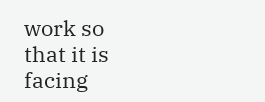work so that it is facing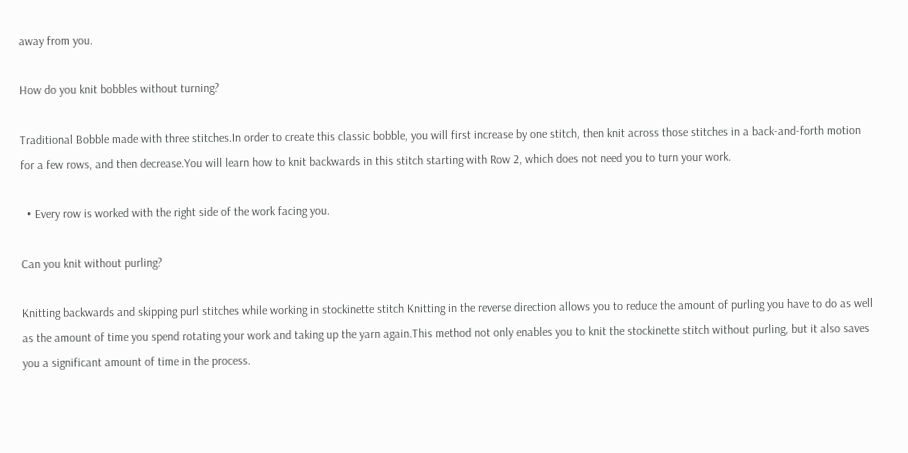away from you.

How do you knit bobbles without turning?

Traditional Bobble made with three stitches.In order to create this classic bobble, you will first increase by one stitch, then knit across those stitches in a back-and-forth motion for a few rows, and then decrease.You will learn how to knit backwards in this stitch starting with Row 2, which does not need you to turn your work.

  • Every row is worked with the right side of the work facing you.

Can you knit without purling?

Knitting backwards and skipping purl stitches while working in stockinette stitch Knitting in the reverse direction allows you to reduce the amount of purling you have to do as well as the amount of time you spend rotating your work and taking up the yarn again.This method not only enables you to knit the stockinette stitch without purling, but it also saves you a significant amount of time in the process.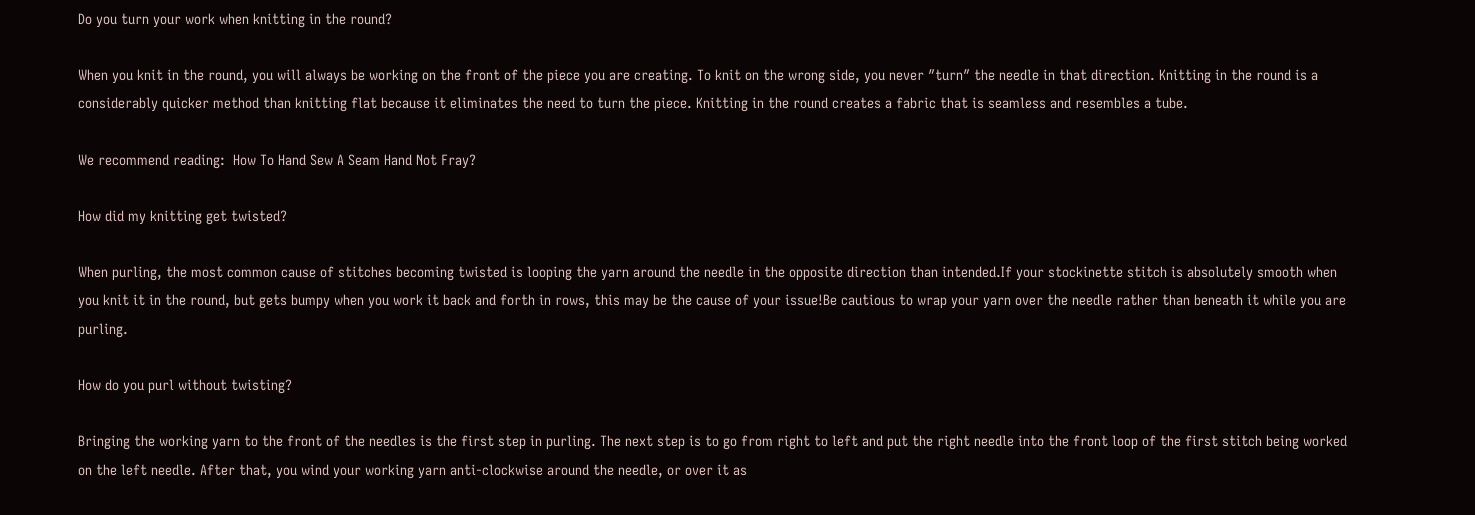Do you turn your work when knitting in the round?

When you knit in the round, you will always be working on the front of the piece you are creating. To knit on the wrong side, you never ″turn″ the needle in that direction. Knitting in the round is a considerably quicker method than knitting flat because it eliminates the need to turn the piece. Knitting in the round creates a fabric that is seamless and resembles a tube.

We recommend reading:  How To Hand Sew A Seam Hand Not Fray?

How did my knitting get twisted?

When purling, the most common cause of stitches becoming twisted is looping the yarn around the needle in the opposite direction than intended.If your stockinette stitch is absolutely smooth when you knit it in the round, but gets bumpy when you work it back and forth in rows, this may be the cause of your issue!Be cautious to wrap your yarn over the needle rather than beneath it while you are purling.

How do you purl without twisting?

Bringing the working yarn to the front of the needles is the first step in purling. The next step is to go from right to left and put the right needle into the front loop of the first stitch being worked on the left needle. After that, you wind your working yarn anti-clockwise around the needle, or over it as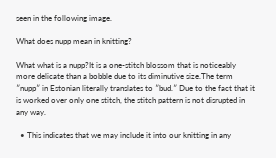seen in the following image.

What does nupp mean in knitting?

What what is a nupp?It is a one-stitch blossom that is noticeably more delicate than a bobble due to its diminutive size.The term ″nupp″ in Estonian literally translates to ″bud.″ Due to the fact that it is worked over only one stitch, the stitch pattern is not disrupted in any way.

  • This indicates that we may include it into our knitting in any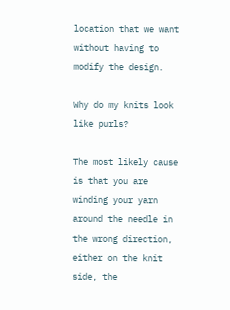location that we want without having to modify the design.

Why do my knits look like purls?

The most likely cause is that you are winding your yarn around the needle in the wrong direction, either on the knit side, the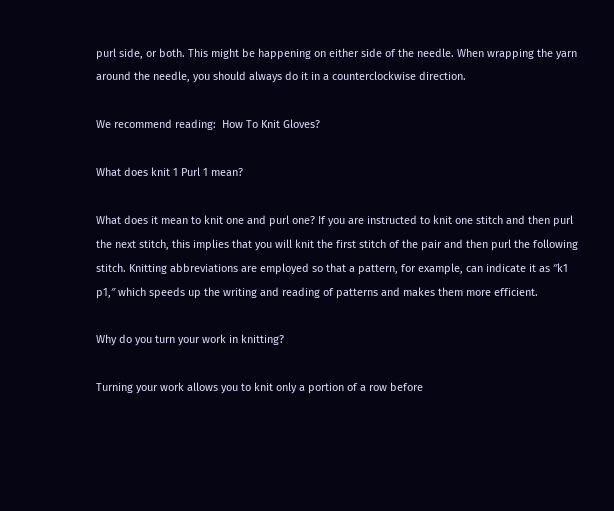purl side, or both. This might be happening on either side of the needle. When wrapping the yarn around the needle, you should always do it in a counterclockwise direction.

We recommend reading:  How To Knit Gloves?

What does knit 1 Purl 1 mean?

What does it mean to knit one and purl one? If you are instructed to knit one stitch and then purl the next stitch, this implies that you will knit the first stitch of the pair and then purl the following stitch. Knitting abbreviations are employed so that a pattern, for example, can indicate it as ″k1 p1,″ which speeds up the writing and reading of patterns and makes them more efficient.

Why do you turn your work in knitting?

Turning your work allows you to knit only a portion of a row before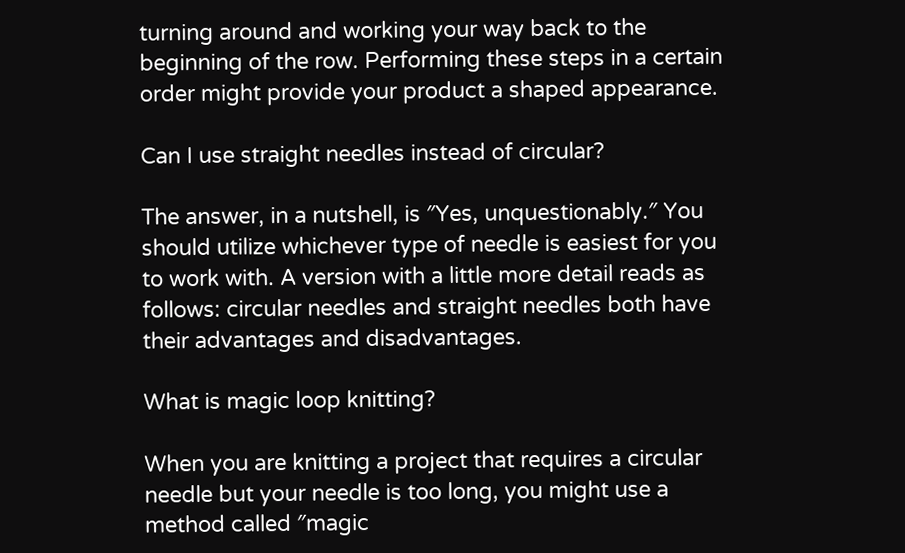turning around and working your way back to the beginning of the row. Performing these steps in a certain order might provide your product a shaped appearance.

Can I use straight needles instead of circular?

The answer, in a nutshell, is ″Yes, unquestionably.″ You should utilize whichever type of needle is easiest for you to work with. A version with a little more detail reads as follows: circular needles and straight needles both have their advantages and disadvantages.

What is magic loop knitting?

When you are knitting a project that requires a circular needle but your needle is too long, you might use a method called ″magic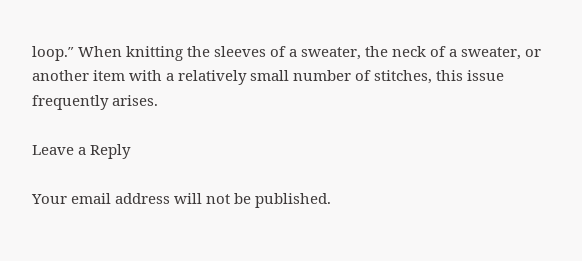loop.″ When knitting the sleeves of a sweater, the neck of a sweater, or another item with a relatively small number of stitches, this issue frequently arises.

Leave a Reply

Your email address will not be published.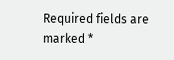Required fields are marked *